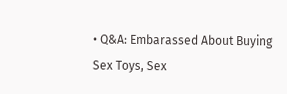• Q&A: Embarassed About Buying Sex Toys, Sex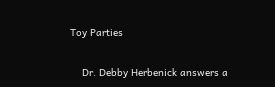Toy Parties

    Dr. Debby Herbenick answers a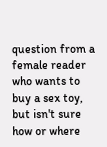question from a female reader who wants to buy a sex toy, but isn't sure how or where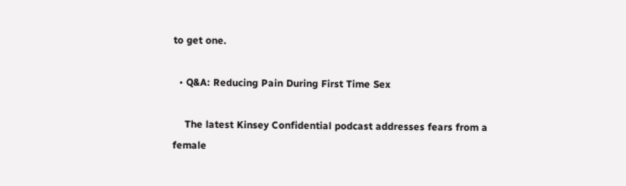to get one.

  • Q&A: Reducing Pain During First Time Sex

    The latest Kinsey Confidential podcast addresses fears from a female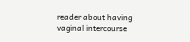reader about having vaginal intercourse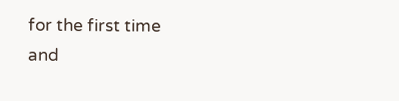for the first time and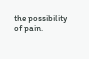the possibility of pain.